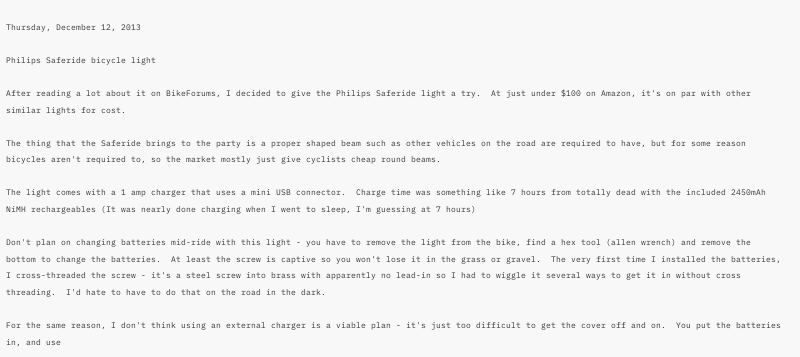Thursday, December 12, 2013

Philips Saferide bicycle light

After reading a lot about it on BikeForums, I decided to give the Philips Saferide light a try.  At just under $100 on Amazon, it's on par with other similar lights for cost.

The thing that the Saferide brings to the party is a proper shaped beam such as other vehicles on the road are required to have, but for some reason bicycles aren't required to, so the market mostly just give cyclists cheap round beams.

The light comes with a 1 amp charger that uses a mini USB connector.  Charge time was something like 7 hours from totally dead with the included 2450mAh NiMH rechargeables (It was nearly done charging when I went to sleep, I'm guessing at 7 hours)

Don't plan on changing batteries mid-ride with this light - you have to remove the light from the bike, find a hex tool (allen wrench) and remove the bottom to change the batteries.  At least the screw is captive so you won't lose it in the grass or gravel.  The very first time I installed the batteries, I cross-threaded the screw - it's a steel screw into brass with apparently no lead-in so I had to wiggle it several ways to get it in without cross threading.  I'd hate to have to do that on the road in the dark.

For the same reason, I don't think using an external charger is a viable plan - it's just too difficult to get the cover off and on.  You put the batteries in, and use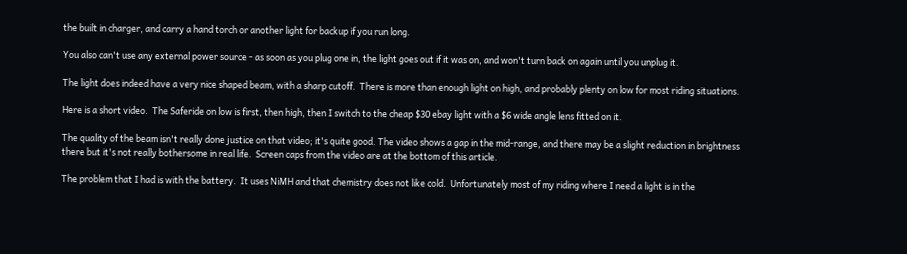the built in charger, and carry a hand torch or another light for backup if you run long.

You also can't use any external power source - as soon as you plug one in, the light goes out if it was on, and won't turn back on again until you unplug it.

The light does indeed have a very nice shaped beam, with a sharp cutoff.  There is more than enough light on high, and probably plenty on low for most riding situations.

Here is a short video.  The Saferide on low is first, then high, then I switch to the cheap $30 ebay light with a $6 wide angle lens fitted on it.

The quality of the beam isn't really done justice on that video; it's quite good. The video shows a gap in the mid-range, and there may be a slight reduction in brightness there but it's not really bothersome in real life.  Screen caps from the video are at the bottom of this article.

The problem that I had is with the battery.  It uses NiMH and that chemistry does not like cold.  Unfortunately most of my riding where I need a light is in the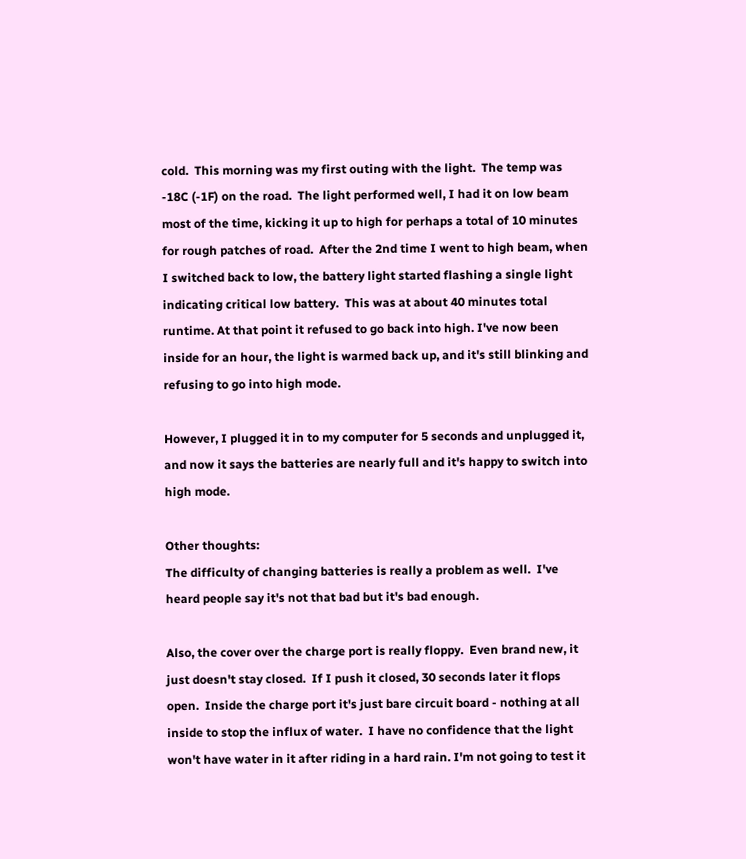cold.  This morning was my first outing with the light.  The temp was -18C (-1F) on the road.  The light performed well, I had it on low beam most of the time, kicking it up to high for perhaps a total of 10 minutes for rough patches of road.  After the 2nd time I went to high beam, when I switched back to low, the battery light started flashing a single light indicating critical low battery.  This was at about 40 minutes total runtime. At that point it refused to go back into high. I've now been inside for an hour, the light is warmed back up, and it's still blinking and refusing to go into high mode.

However, I plugged it in to my computer for 5 seconds and unplugged it, and now it says the batteries are nearly full and it's happy to switch into high mode.

Other thoughts:
The difficulty of changing batteries is really a problem as well.  I've heard people say it's not that bad but it's bad enough.

Also, the cover over the charge port is really floppy.  Even brand new, it just doesn't stay closed.  If I push it closed, 30 seconds later it flops open.  Inside the charge port it's just bare circuit board - nothing at all inside to stop the influx of water.  I have no confidence that the light won't have water in it after riding in a hard rain. I'm not going to test it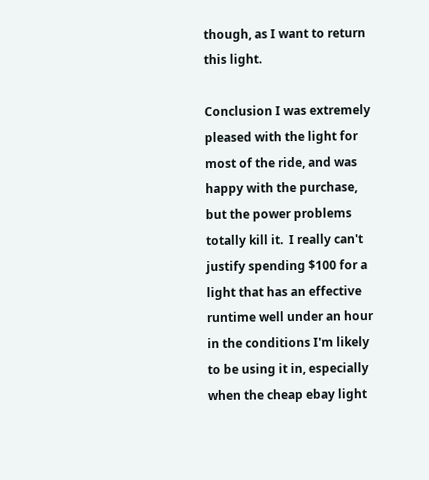though, as I want to return this light.

Conclusion I was extremely pleased with the light for most of the ride, and was happy with the purchase, but the power problems totally kill it.  I really can't justify spending $100 for a light that has an effective runtime well under an hour in the conditions I'm likely to be using it in, especially when the cheap ebay light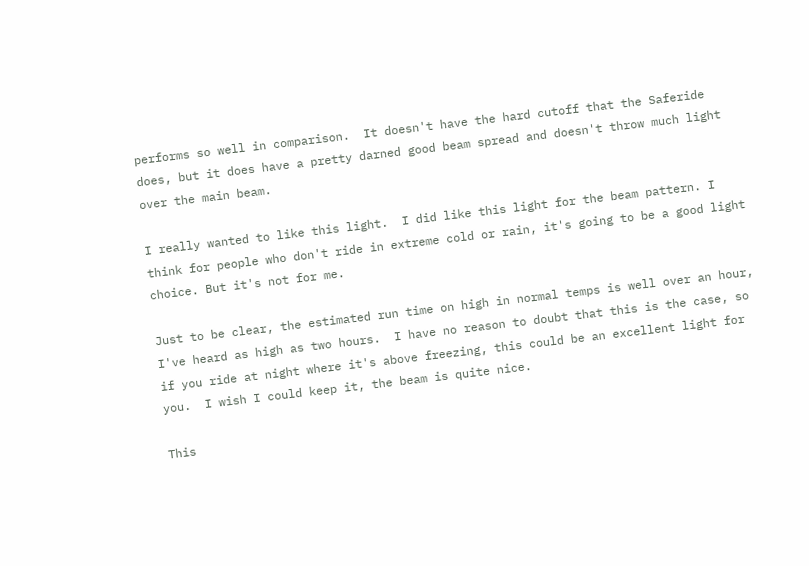performs so well in comparison.  It doesn't have the hard cutoff that the Saferide does, but it does have a pretty darned good beam spread and doesn't throw much light over the main beam.

I really wanted to like this light.  I did like this light for the beam pattern. I think for people who don't ride in extreme cold or rain, it's going to be a good light choice. But it's not for me.

Just to be clear, the estimated run time on high in normal temps is well over an hour, I've heard as high as two hours.  I have no reason to doubt that this is the case, so if you ride at night where it's above freezing, this could be an excellent light for you.  I wish I could keep it, the beam is quite nice.

This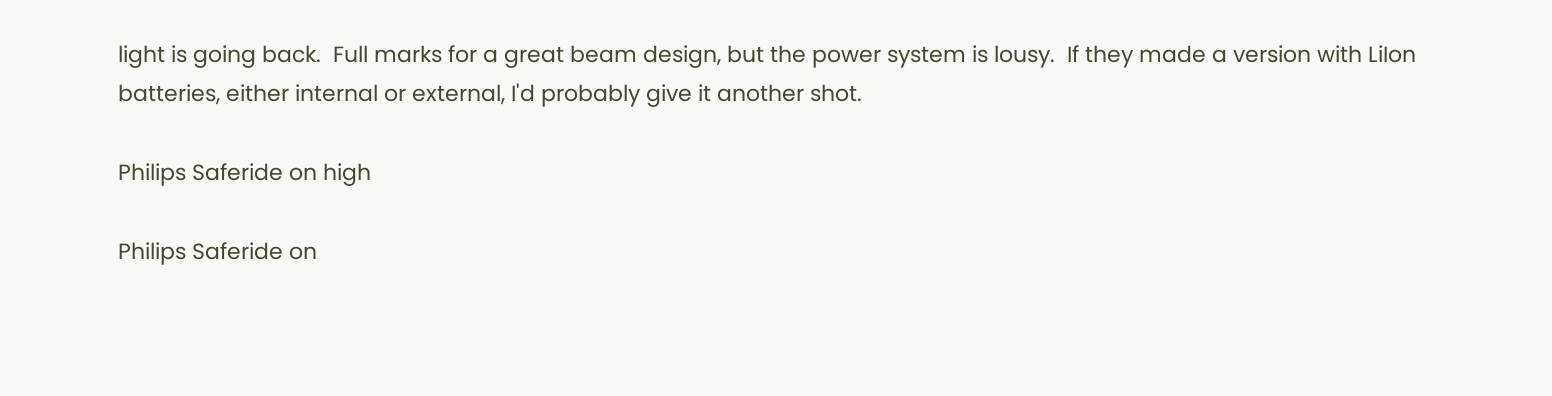light is going back.  Full marks for a great beam design, but the power system is lousy.  If they made a version with LiIon batteries, either internal or external, I'd probably give it another shot.

Philips Saferide on high

Philips Saferide on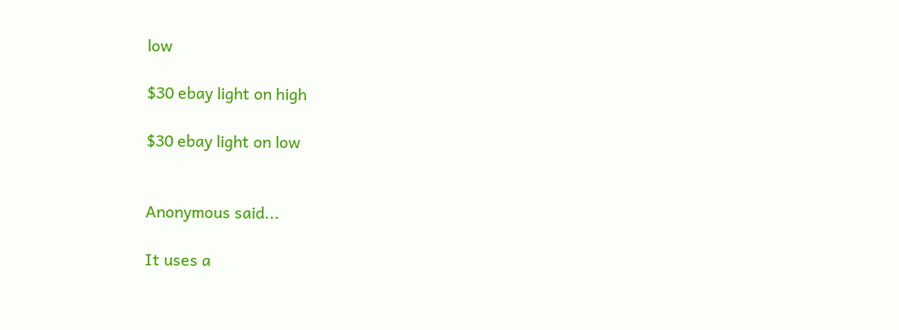low

$30 ebay light on high

$30 ebay light on low


Anonymous said...

It uses a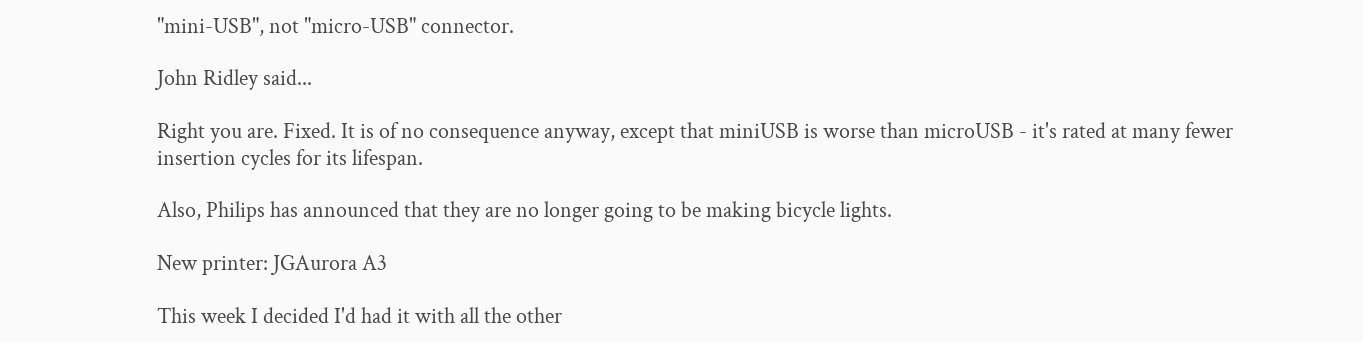"mini-USB", not "micro-USB" connector.

John Ridley said...

Right you are. Fixed. It is of no consequence anyway, except that miniUSB is worse than microUSB - it's rated at many fewer insertion cycles for its lifespan.

Also, Philips has announced that they are no longer going to be making bicycle lights.

New printer: JGAurora A3

This week I decided I'd had it with all the other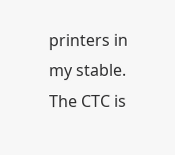printers in my stable.  The CTC is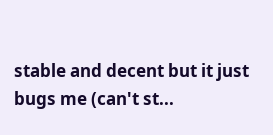stable and decent but it just bugs me (can't st...